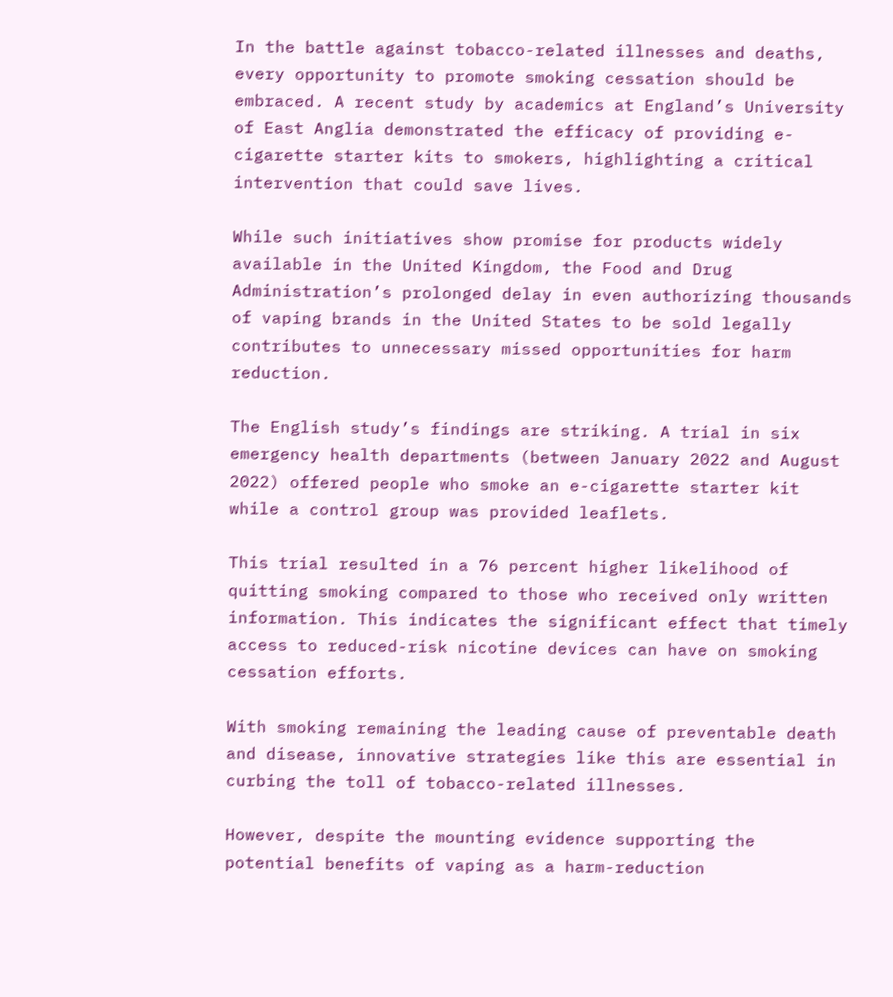In the battle against tobacco-related illnesses and deaths, every opportunity to promote smoking cessation should be embraced. A recent study by academics at England’s University of East Anglia demonstrated the efficacy of providing e-cigarette starter kits to smokers, highlighting a critical intervention that could save lives.

While such initiatives show promise for products widely available in the United Kingdom, the Food and Drug Administration’s prolonged delay in even authorizing thousands of vaping brands in the United States to be sold legally contributes to unnecessary missed opportunities for harm reduction.

The English study’s findings are striking. A trial in six emergency health departments (between January 2022 and August 2022) offered people who smoke an e-cigarette starter kit while a control group was provided leaflets.

This trial resulted in a 76 percent higher likelihood of quitting smoking compared to those who received only written information. This indicates the significant effect that timely access to reduced-risk nicotine devices can have on smoking cessation efforts.

With smoking remaining the leading cause of preventable death and disease, innovative strategies like this are essential in curbing the toll of tobacco-related illnesses.

However, despite the mounting evidence supporting the potential benefits of vaping as a harm-reduction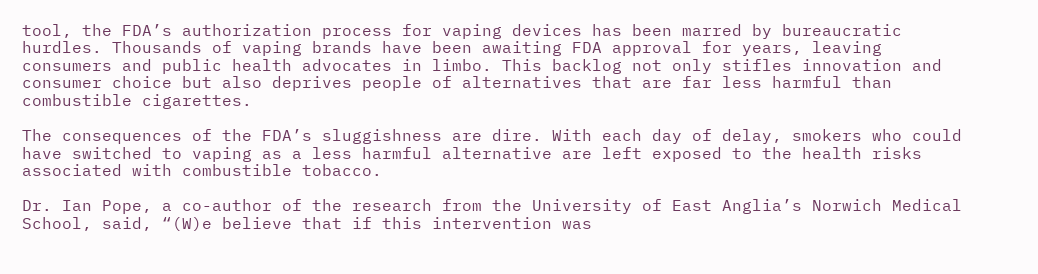tool, the FDA’s authorization process for vaping devices has been marred by bureaucratic hurdles. Thousands of vaping brands have been awaiting FDA approval for years, leaving consumers and public health advocates in limbo. This backlog not only stifles innovation and consumer choice but also deprives people of alternatives that are far less harmful than combustible cigarettes.

The consequences of the FDA’s sluggishness are dire. With each day of delay, smokers who could have switched to vaping as a less harmful alternative are left exposed to the health risks associated with combustible tobacco.

Dr. Ian Pope, a co-author of the research from the University of East Anglia’s Norwich Medical School, said, “(W)e believe that if this intervention was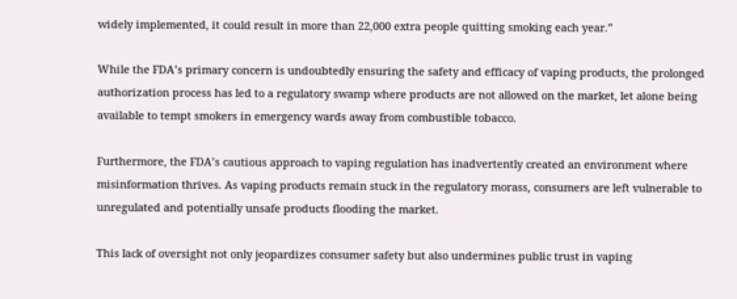widely implemented, it could result in more than 22,000 extra people quitting smoking each year.”

While the FDA’s primary concern is undoubtedly ensuring the safety and efficacy of vaping products, the prolonged authorization process has led to a regulatory swamp where products are not allowed on the market, let alone being available to tempt smokers in emergency wards away from combustible tobacco.

Furthermore, the FDA’s cautious approach to vaping regulation has inadvertently created an environment where misinformation thrives. As vaping products remain stuck in the regulatory morass, consumers are left vulnerable to unregulated and potentially unsafe products flooding the market.

This lack of oversight not only jeopardizes consumer safety but also undermines public trust in vaping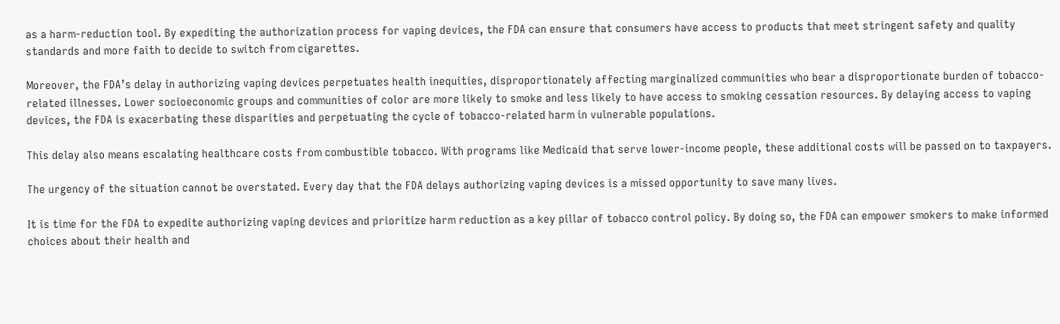as a harm-reduction tool. By expediting the authorization process for vaping devices, the FDA can ensure that consumers have access to products that meet stringent safety and quality standards and more faith to decide to switch from cigarettes.

Moreover, the FDA’s delay in authorizing vaping devices perpetuates health inequities, disproportionately affecting marginalized communities who bear a disproportionate burden of tobacco-related illnesses. Lower socioeconomic groups and communities of color are more likely to smoke and less likely to have access to smoking cessation resources. By delaying access to vaping devices, the FDA is exacerbating these disparities and perpetuating the cycle of tobacco-related harm in vulnerable populations.

This delay also means escalating healthcare costs from combustible tobacco. With programs like Medicaid that serve lower-income people, these additional costs will be passed on to taxpayers.

The urgency of the situation cannot be overstated. Every day that the FDA delays authorizing vaping devices is a missed opportunity to save many lives.

It is time for the FDA to expedite authorizing vaping devices and prioritize harm reduction as a key pillar of tobacco control policy. By doing so, the FDA can empower smokers to make informed choices about their health and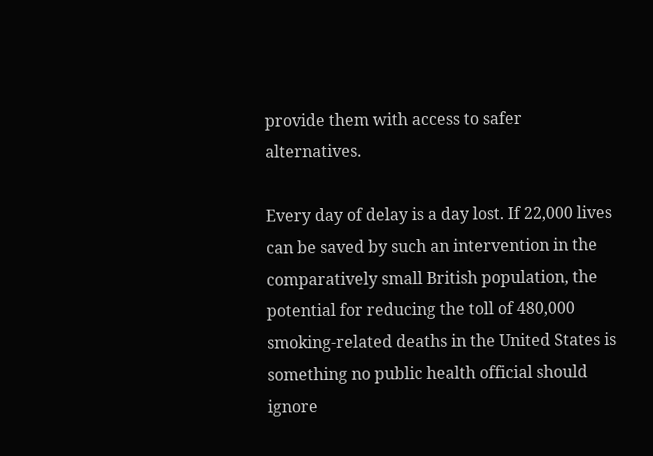provide them with access to safer alternatives.

Every day of delay is a day lost. If 22,000 lives can be saved by such an intervention in the comparatively small British population, the potential for reducing the toll of 480,000 smoking-related deaths in the United States is something no public health official should ignore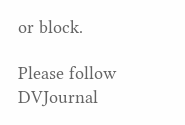or block.

Please follow DVJournal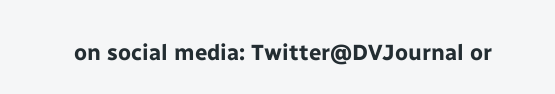on social media: Twitter@DVJournal or